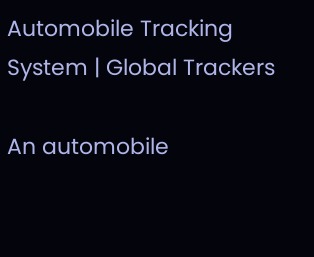Automobile Tracking System | Global Trackers

An automobile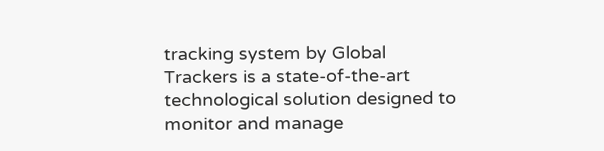tracking system by Global Trackers is a state-of-the-art technological solution designed to monitor and manage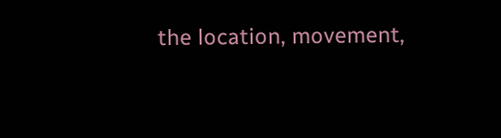the location, movement,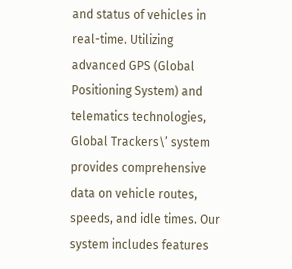and status of vehicles in real-time. Utilizing advanced GPS (Global Positioning System) and telematics technologies, Global Trackers\’ system provides comprehensive data on vehicle routes, speeds, and idle times. Our system includes features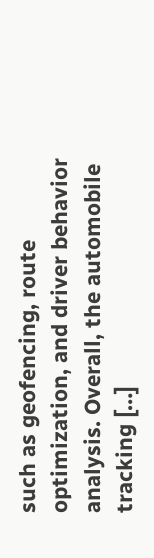such as geofencing, route optimization, and driver behavior analysis. Overall, the automobile tracking […]